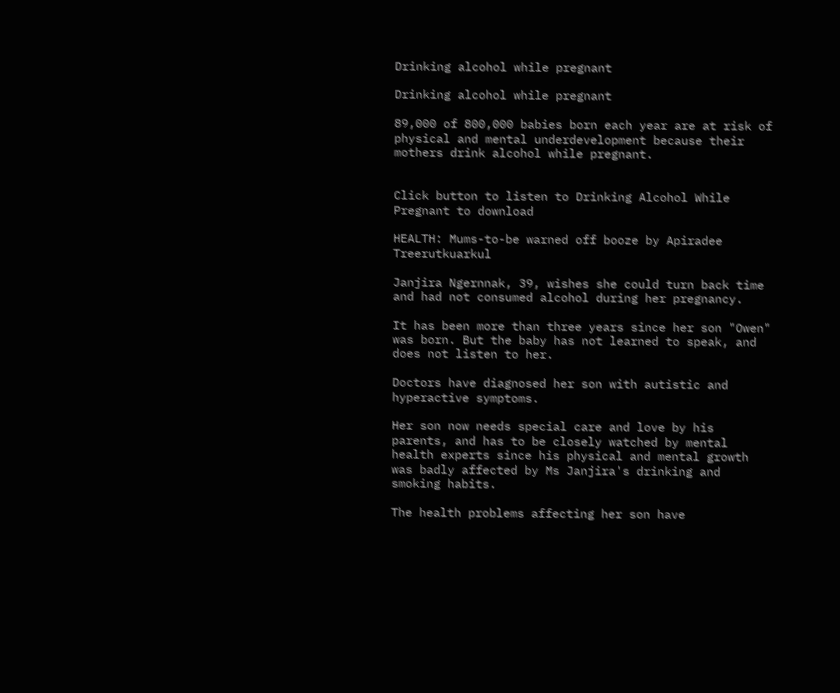Drinking alcohol while pregnant

Drinking alcohol while pregnant

89,000 of 800,000 babies born each year are at risk of physical and mental underdevelopment because their mothers drink alcohol while pregnant.


Click button to listen to Drinking Alcohol While Pregnant to download

HEALTH: Mums-to-be warned off booze by Apiradee Treerutkuarkul

Janjira Ngernnak, 39, wishes she could turn back time and had not consumed alcohol during her pregnancy.

It has been more than three years since her son "Owen" was born. But the baby has not learned to speak, and does not listen to her.

Doctors have diagnosed her son with autistic and hyperactive symptoms.

Her son now needs special care and love by his parents, and has to be closely watched by mental health experts since his physical and mental growth was badly affected by Ms Janjira's drinking and smoking habits.

The health problems affecting her son have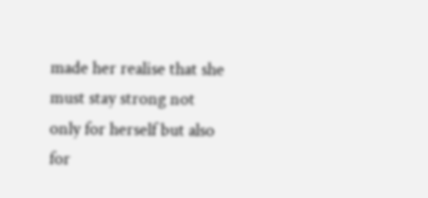made her realise that she must stay strong not only for herself but also for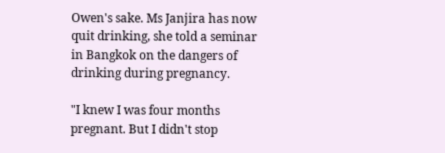Owen's sake. Ms Janjira has now quit drinking, she told a seminar in Bangkok on the dangers of drinking during pregnancy.

"I knew I was four months pregnant. But I didn't stop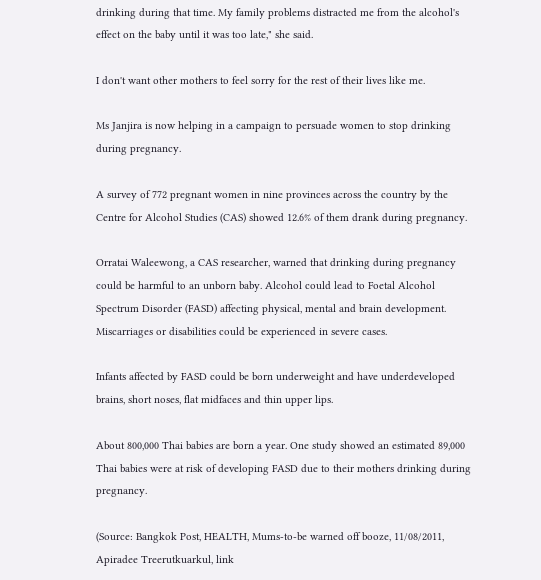drinking during that time. My family problems distracted me from the alcohol's effect on the baby until it was too late," she said.

I don't want other mothers to feel sorry for the rest of their lives like me.

Ms Janjira is now helping in a campaign to persuade women to stop drinking during pregnancy.

A survey of 772 pregnant women in nine provinces across the country by the Centre for Alcohol Studies (CAS) showed 12.6% of them drank during pregnancy.

Orratai Waleewong, a CAS researcher, warned that drinking during pregnancy could be harmful to an unborn baby. Alcohol could lead to Foetal Alcohol Spectrum Disorder (FASD) affecting physical, mental and brain development. Miscarriages or disabilities could be experienced in severe cases.

Infants affected by FASD could be born underweight and have underdeveloped brains, short noses, flat midfaces and thin upper lips.

About 800,000 Thai babies are born a year. One study showed an estimated 89,000 Thai babies were at risk of developing FASD due to their mothers drinking during pregnancy.

(Source: Bangkok Post, HEALTH, Mums-to-be warned off booze, 11/08/2011, Apiradee Treerutkuarkul, link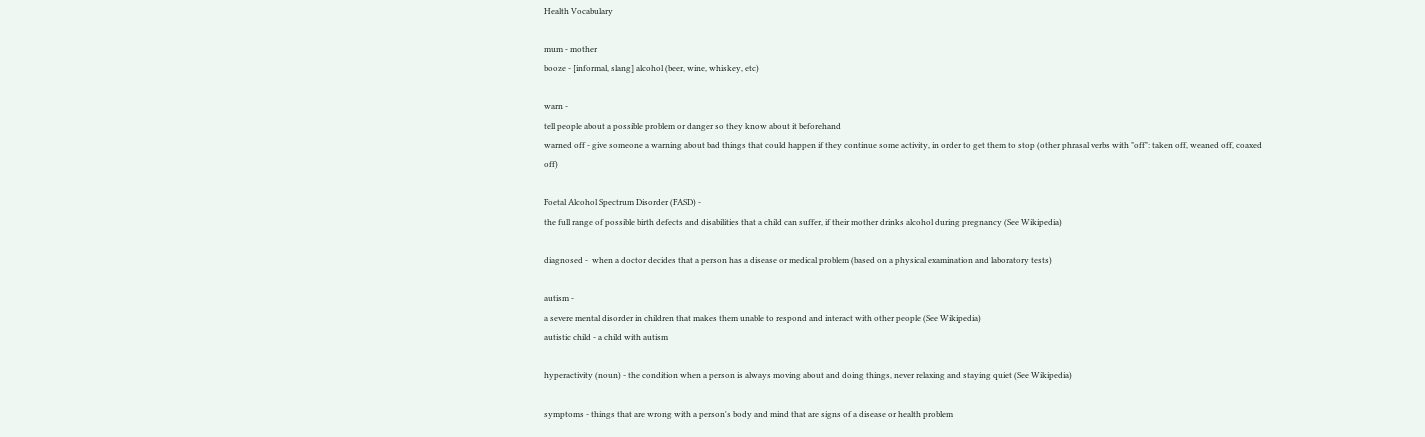Health Vocabulary

mum - mother
booze - [informal, slang] alcohol (beer, wine, whiskey, etc)

warn -
tell people about a possible problem or danger so they know about it beforehand
warned off - give someone a warning about bad things that could happen if they continue some activity, in order to get them to stop (other phrasal verbs with "off": taken off, weaned off, coaxed off)

Foetal Alcohol Spectrum Disorder (FASD) -
the full range of possible birth defects and disabilities that a child can suffer, if their mother drinks alcohol during pregnancy (See Wikipedia)

diagnosed -  when a doctor decides that a person has a disease or medical problem (based on a physical examination and laboratory tests)

autism -
a severe mental disorder in children that makes them unable to respond and interact with other people (See Wikipedia)
autistic child - a child with autism

hyperactivity (noun) - the condition when a person is always moving about and doing things, never relaxing and staying quiet (See Wikipedia)

symptoms - things that are wrong with a person's body and mind that are signs of a disease or health problem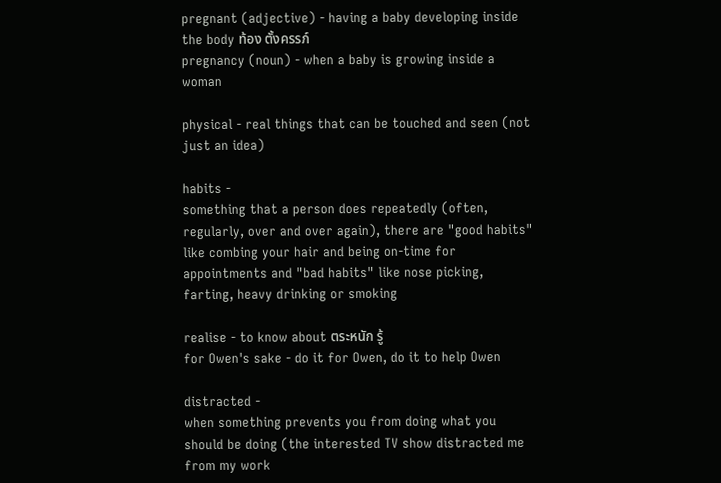pregnant (adjective) - having a baby developing inside the body ท้อง ตั้งครรภ์
pregnancy (noun) - when a baby is growing inside a woman

physical - real things that can be touched and seen (not just an idea)

habits -
something that a person does repeatedly (often, regularly, over and over again), there are "good habits" like combing your hair and being on-time for appointments and "bad habits" like nose picking, farting, heavy drinking or smoking

realise - to know about ตระหนัก รู้
for Owen's sake - do it for Owen, do it to help Owen

distracted -
when something prevents you from doing what you should be doing (the interested TV show distracted me from my work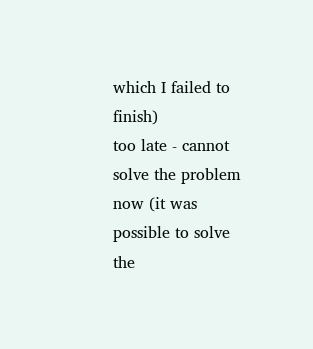which I failed to finish)
too late - cannot solve the problem now (it was possible to solve the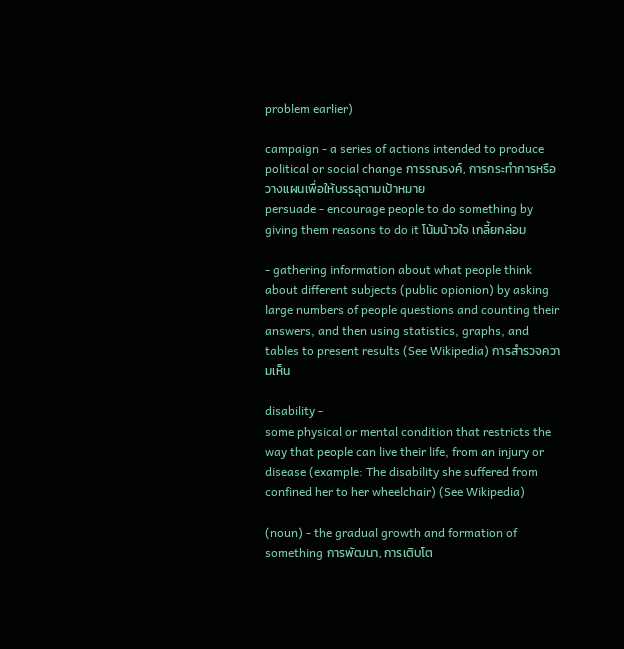problem earlier)

campaign - a series of actions intended to produce political or social change การรณรงค์, การกระทำการหรือวางแผนเพื่อให้บรรลุตามเป้าหมาย
persuade - encourage people to do something by giving them reasons to do it โน้มน้าวใจ เกลี้ยกล่อม

- gathering information about what people think about different subjects (public opionion) by asking large numbers of people questions and counting their answers, and then using statistics, graphs, and tables to present results (See Wikipedia) การสำรวจความเห็น

disability -
some physical or mental condition that restricts the way that people can live their life, from an injury or disease (example: The disability she suffered from confined her to her wheelchair) (See Wikipedia)

(noun) - the gradual growth and formation of something การพัฒนา, การเติบโต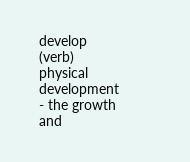develop (verb)
physical development - the growth and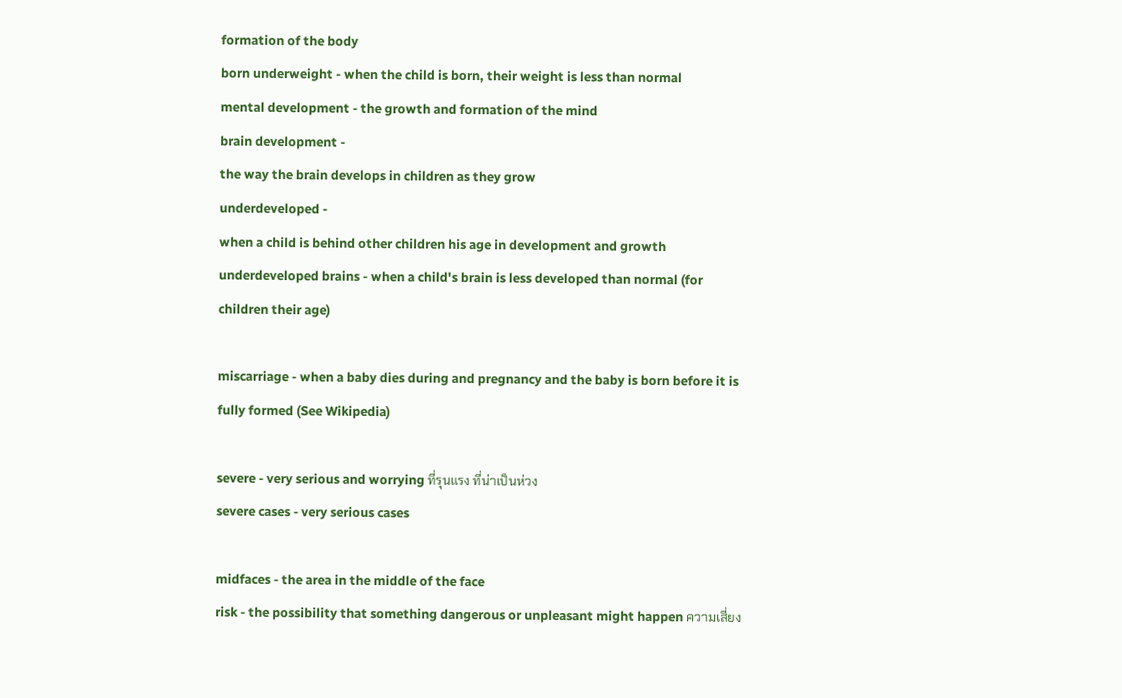formation of the body
born underweight - when the child is born, their weight is less than normal
mental development - the growth and formation of the mind
brain development -
the way the brain develops in children as they grow
underdeveloped -
when a child is behind other children his age in development and growth
underdeveloped brains - when a child's brain is less developed than normal (for children their age)

miscarriage - when a baby dies during and pregnancy and the baby is born before it is fully formed (See Wikipedia)

severe - very serious and worrying ที่รุนแรง ที่น่าเป็นห่วง
severe cases - very serious cases

midfaces - the area in the middle of the face
risk - the possibility that something dangerous or unpleasant might happen ความเสี่ยง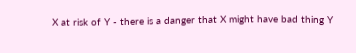X at risk of Y - there is a danger that X might have bad thing Y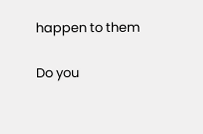happen to them

Do you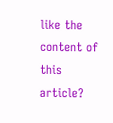like the content of this article?